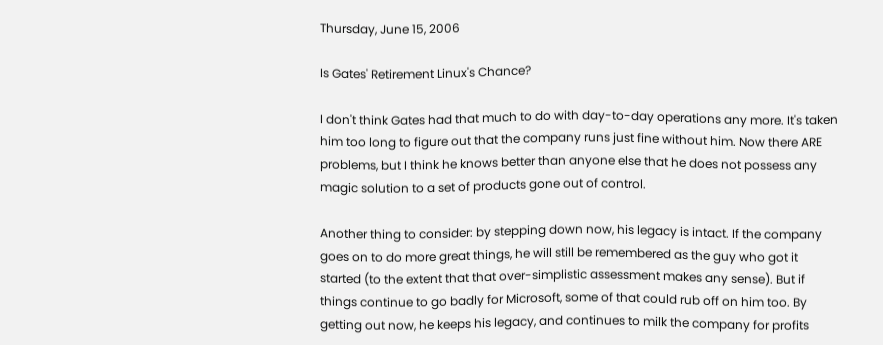Thursday, June 15, 2006

Is Gates' Retirement Linux's Chance?

I don't think Gates had that much to do with day-to-day operations any more. It's taken him too long to figure out that the company runs just fine without him. Now there ARE problems, but I think he knows better than anyone else that he does not possess any magic solution to a set of products gone out of control.

Another thing to consider: by stepping down now, his legacy is intact. If the company goes on to do more great things, he will still be remembered as the guy who got it started (to the extent that that over-simplistic assessment makes any sense). But if things continue to go badly for Microsoft, some of that could rub off on him too. By getting out now, he keeps his legacy, and continues to milk the company for profits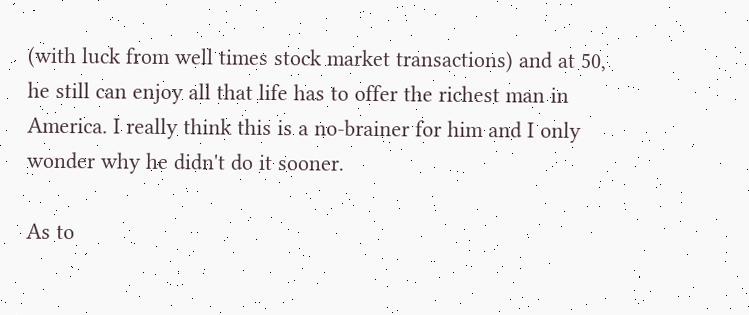(with luck from well times stock market transactions) and at 50, he still can enjoy all that life has to offer the richest man in America. I really think this is a no-brainer for him and I only wonder why he didn't do it sooner.

As to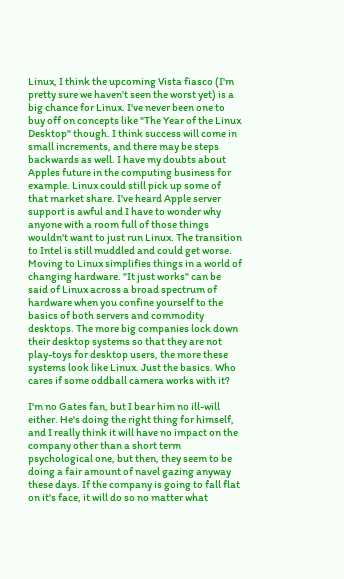Linux, I think the upcoming Vista fiasco (I'm pretty sure we haven't seen the worst yet) is a big chance for Linux. I've never been one to buy off on concepts like "The Year of the Linux Desktop" though. I think success will come in small increments, and there may be steps backwards as well. I have my doubts about Apples future in the computing business for example. Linux could still pick up some of that market share. I've heard Apple server support is awful and I have to wonder why anyone with a room full of those things wouldn't want to just run Linux. The transition to Intel is still muddled and could get worse. Moving to Linux simplifies things in a world of changing hardware. "It just works" can be said of Linux across a broad spectrum of hardware when you confine yourself to the basics of both servers and commodity desktops. The more big companies lock down their desktop systems so that they are not play-toys for desktop users, the more these systems look like Linux. Just the basics. Who cares if some oddball camera works with it?

I'm no Gates fan, but I bear him no ill-will either. He's doing the right thing for himself, and I really think it will have no impact on the company other than a short term psychological one, but then, they seem to be doing a fair amount of navel gazing anyway these days. If the company is going to fall flat on it's face, it will do so no matter what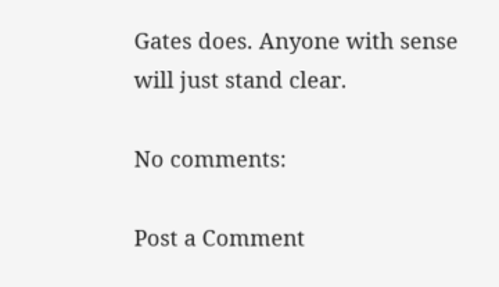Gates does. Anyone with sense will just stand clear.

No comments:

Post a Comment